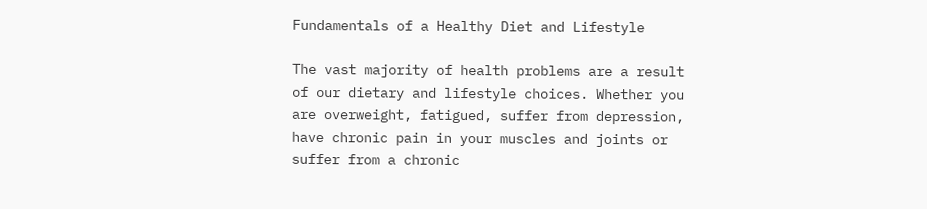Fundamentals of a Healthy Diet and Lifestyle

The vast majority of health problems are a result of our dietary and lifestyle choices. Whether you are overweight, fatigued, suffer from depression, have chronic pain in your muscles and joints or suffer from a chronic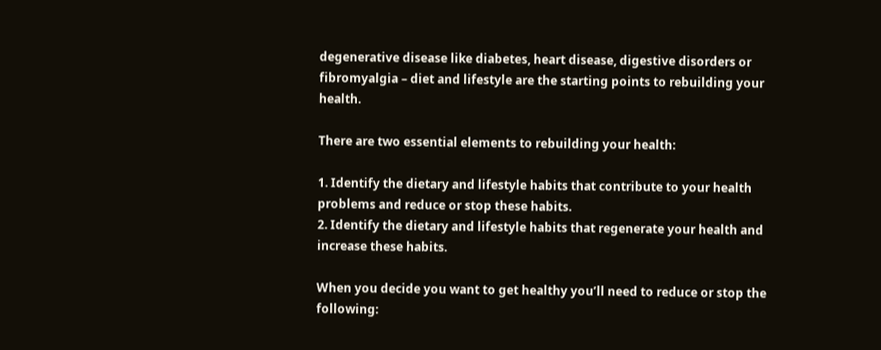degenerative disease like diabetes, heart disease, digestive disorders or fibromyalgia – diet and lifestyle are the starting points to rebuilding your health.

There are two essential elements to rebuilding your health:

1. Identify the dietary and lifestyle habits that contribute to your health problems and reduce or stop these habits.
2. Identify the dietary and lifestyle habits that regenerate your health and increase these habits.

When you decide you want to get healthy you’ll need to reduce or stop the following: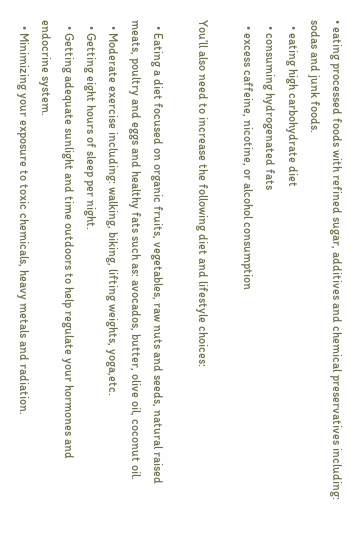• eating processed foods with refined sugar, additives and chemical preservatives including: sodas and junk foods.
  • eating high carbohydrate diet
  • consuming hydrogenated fats
  • excess caffeine, nicotine, or alcohol consumption

You’ll also need to increase the following diet and lifestyle choices:

  • Eating a diet focused on organic fruits, vegetables, raw nuts and seeds, natural raised meats, poultry and eggs and healthy fats such as: avocados, butter, olive oil, coconut oil.
  • Moderate exercise including: walking, biking, lifting weights, yoga,etc.
  • Getting eight hours of sleep per night.
  • Getting adequate sunlight and time outdoors to help regulate your hormones and endocrine system.
  • Minimizing your exposure to toxic chemicals, heavy metals and radiation.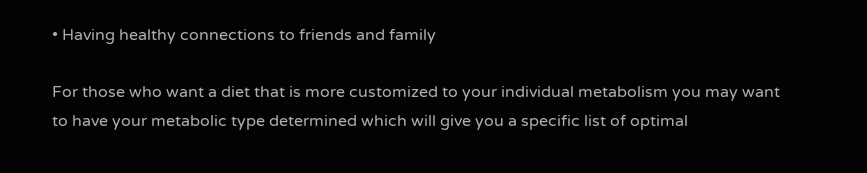• Having healthy connections to friends and family

For those who want a diet that is more customized to your individual metabolism you may want to have your metabolic type determined which will give you a specific list of optimal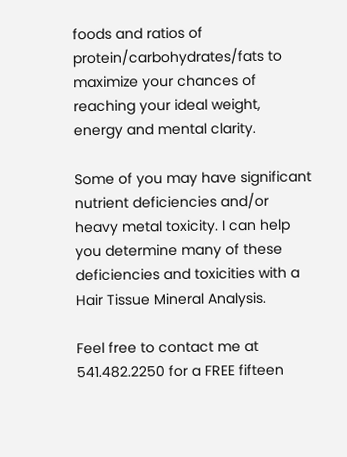foods and ratios of protein/carbohydrates/fats to maximize your chances of reaching your ideal weight, energy and mental clarity.

Some of you may have significant nutrient deficiencies and/or heavy metal toxicity. I can help you determine many of these deficiencies and toxicities with a Hair Tissue Mineral Analysis.

Feel free to contact me at 541.482.2250 for a FREE fifteen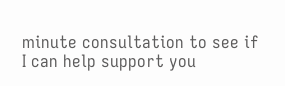minute consultation to see if I can help support you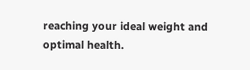reaching your ideal weight and optimal health.